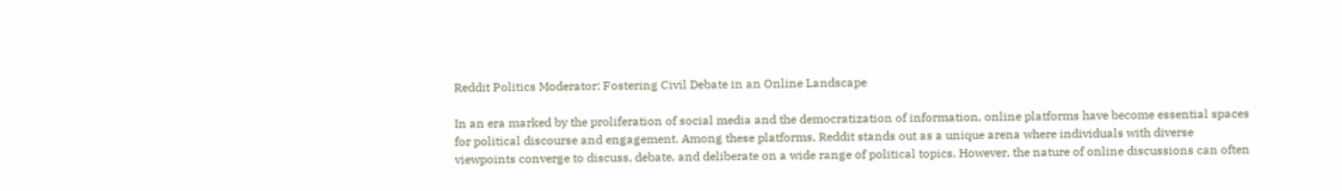Reddit Politics Moderator: Fostering Civil Debate in an Online Landscape

In an era marked by the proliferation of social media and the democratization of information, online platforms have become essential spaces for political discourse and engagement. Among these platforms, Reddit stands out as a unique arena where individuals with diverse viewpoints converge to discuss, debate, and deliberate on a wide range of political topics. However, the nature of online discussions can often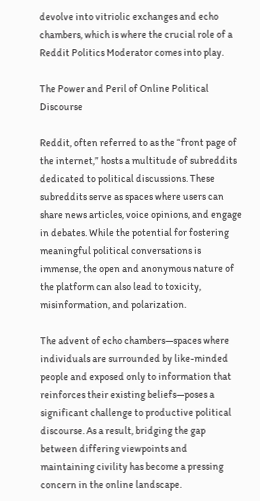devolve into vitriolic exchanges and echo chambers, which is where the crucial role of a Reddit Politics Moderator comes into play.

The Power and Peril of Online Political Discourse

Reddit, often referred to as the “front page of the internet,” hosts a multitude of subreddits dedicated to political discussions. These subreddits serve as spaces where users can share news articles, voice opinions, and engage in debates. While the potential for fostering meaningful political conversations is immense, the open and anonymous nature of the platform can also lead to toxicity, misinformation, and polarization.

The advent of echo chambers—spaces where individuals are surrounded by like-minded people and exposed only to information that reinforces their existing beliefs—poses a significant challenge to productive political discourse. As a result, bridging the gap between differing viewpoints and maintaining civility has become a pressing concern in the online landscape.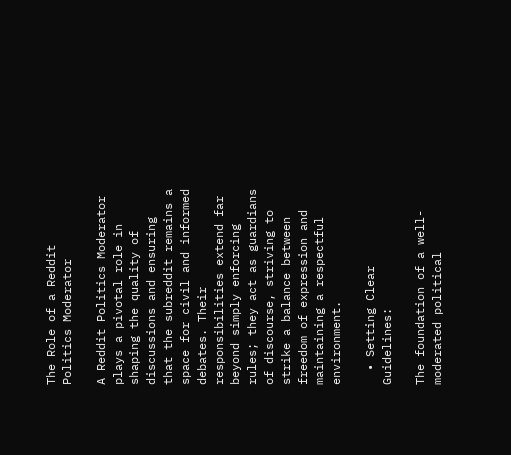The Role of a Reddit Politics Moderator

A Reddit Politics Moderator plays a pivotal role in shaping the quality of discussions and ensuring that the subreddit remains a space for civil and informed debates. Their responsibilities extend far beyond simply enforcing rules; they act as guardians of discourse, striving to strike a balance between freedom of expression and maintaining a respectful environment.

  • Setting Clear Guidelines:

The foundation of a well-moderated political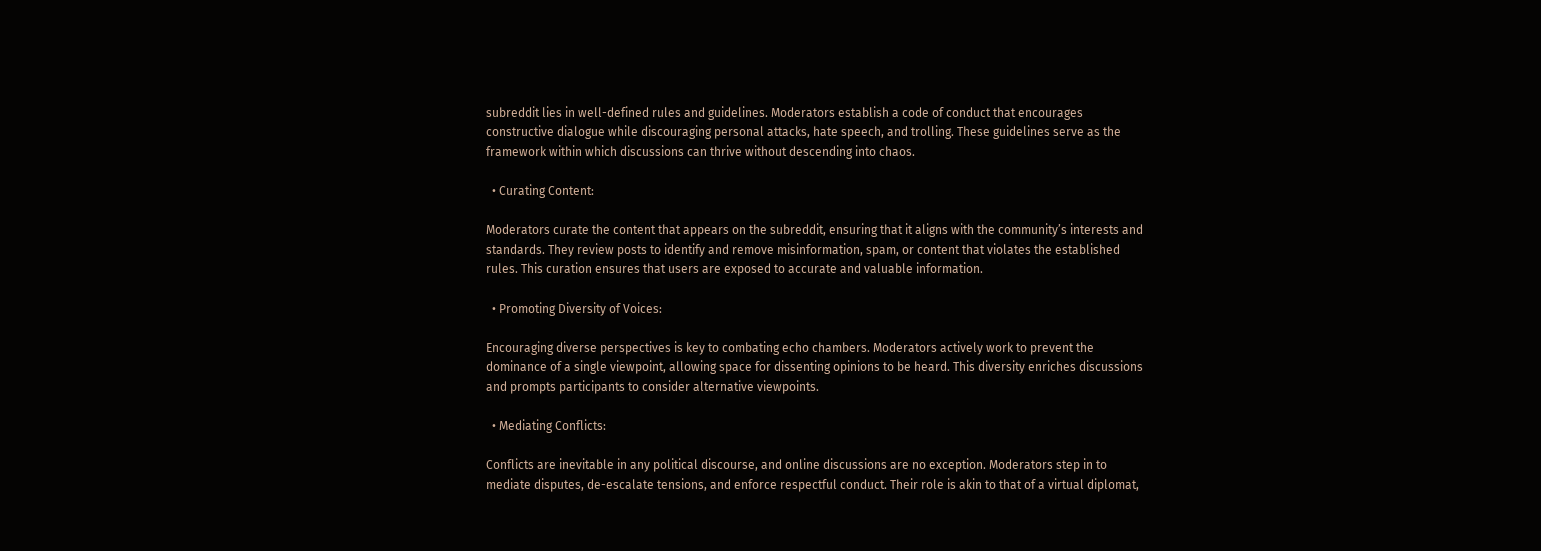subreddit lies in well-defined rules and guidelines. Moderators establish a code of conduct that encourages constructive dialogue while discouraging personal attacks, hate speech, and trolling. These guidelines serve as the framework within which discussions can thrive without descending into chaos.

  • Curating Content:

Moderators curate the content that appears on the subreddit, ensuring that it aligns with the community’s interests and standards. They review posts to identify and remove misinformation, spam, or content that violates the established rules. This curation ensures that users are exposed to accurate and valuable information.

  • Promoting Diversity of Voices:

Encouraging diverse perspectives is key to combating echo chambers. Moderators actively work to prevent the dominance of a single viewpoint, allowing space for dissenting opinions to be heard. This diversity enriches discussions and prompts participants to consider alternative viewpoints.

  • Mediating Conflicts:

Conflicts are inevitable in any political discourse, and online discussions are no exception. Moderators step in to mediate disputes, de-escalate tensions, and enforce respectful conduct. Their role is akin to that of a virtual diplomat,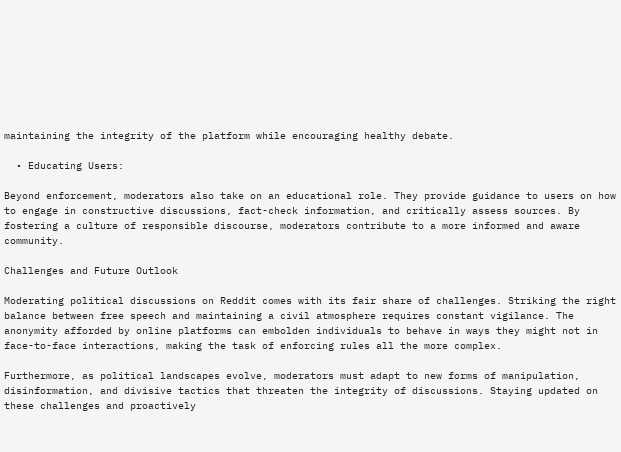maintaining the integrity of the platform while encouraging healthy debate.

  • Educating Users:

Beyond enforcement, moderators also take on an educational role. They provide guidance to users on how to engage in constructive discussions, fact-check information, and critically assess sources. By fostering a culture of responsible discourse, moderators contribute to a more informed and aware community.

Challenges and Future Outlook

Moderating political discussions on Reddit comes with its fair share of challenges. Striking the right balance between free speech and maintaining a civil atmosphere requires constant vigilance. The anonymity afforded by online platforms can embolden individuals to behave in ways they might not in face-to-face interactions, making the task of enforcing rules all the more complex.

Furthermore, as political landscapes evolve, moderators must adapt to new forms of manipulation, disinformation, and divisive tactics that threaten the integrity of discussions. Staying updated on these challenges and proactively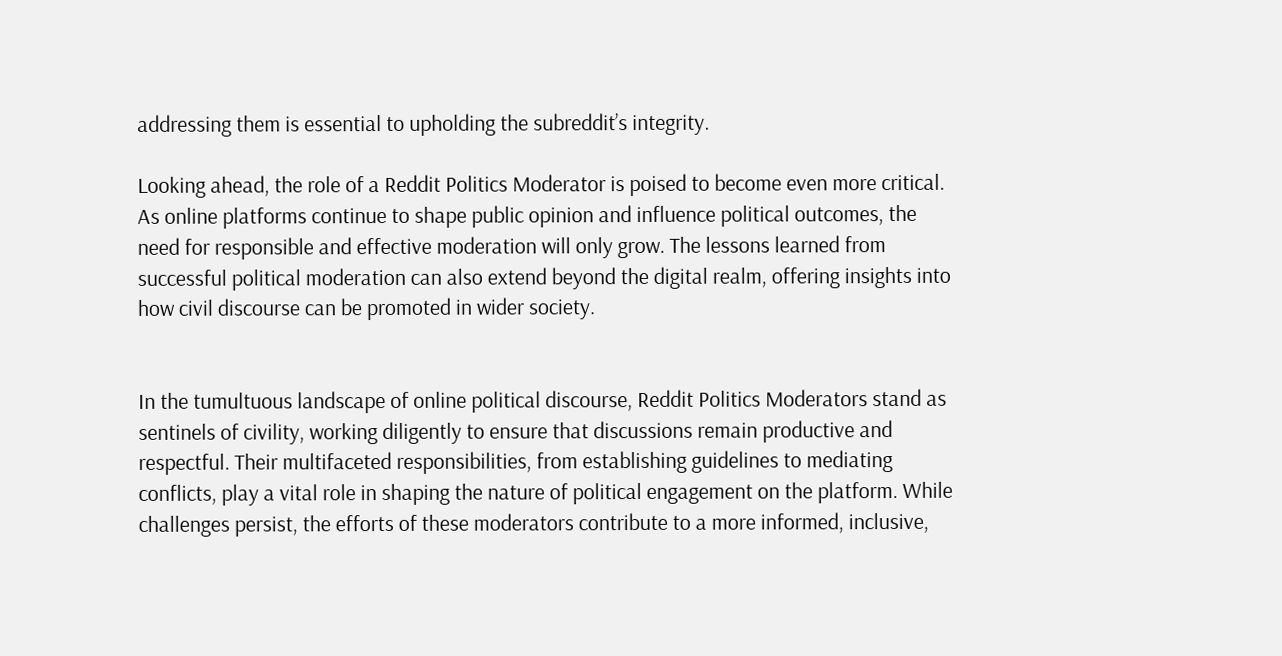addressing them is essential to upholding the subreddit’s integrity.

Looking ahead, the role of a Reddit Politics Moderator is poised to become even more critical. As online platforms continue to shape public opinion and influence political outcomes, the need for responsible and effective moderation will only grow. The lessons learned from successful political moderation can also extend beyond the digital realm, offering insights into how civil discourse can be promoted in wider society.


In the tumultuous landscape of online political discourse, Reddit Politics Moderators stand as sentinels of civility, working diligently to ensure that discussions remain productive and respectful. Their multifaceted responsibilities, from establishing guidelines to mediating conflicts, play a vital role in shaping the nature of political engagement on the platform. While challenges persist, the efforts of these moderators contribute to a more informed, inclusive,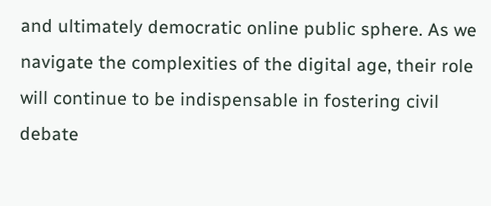and ultimately democratic online public sphere. As we navigate the complexities of the digital age, their role will continue to be indispensable in fostering civil debate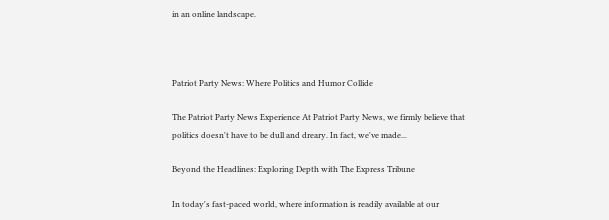in an online landscape.



Patriot Party News: Where Politics and Humor Collide

The Patriot Party News Experience At Patriot Party News, we firmly believe that politics doesn't have to be dull and dreary. In fact, we've made...

Beyond the Headlines: Exploring Depth with The Express Tribune

In today's fast-paced world, where information is readily available at our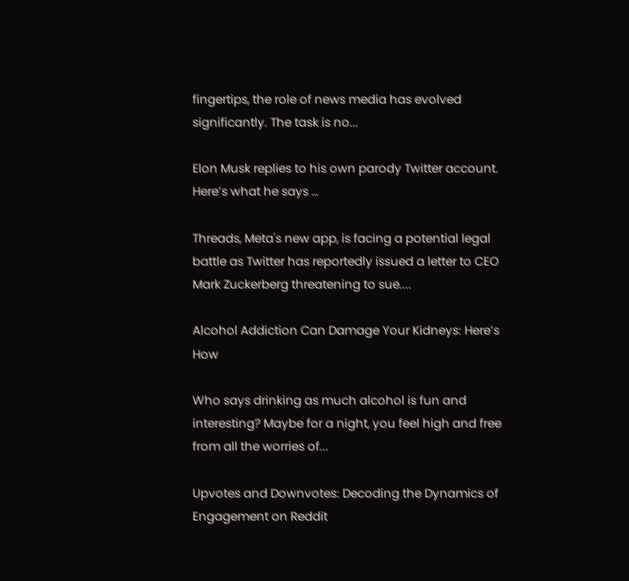fingertips, the role of news media has evolved significantly. The task is no...

Elon Musk replies to his own parody Twitter account. Here’s what he says …

Threads, Meta's new app, is facing a potential legal battle as Twitter has reportedly issued a letter to CEO Mark Zuckerberg threatening to sue....

Alcohol Addiction Can Damage Your Kidneys: Here’s How

Who says drinking as much alcohol is fun and interesting? Maybe for a night, you feel high and free from all the worries of...

Upvotes and Downvotes: Decoding the Dynamics of Engagement on Reddit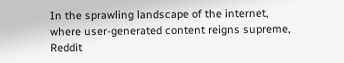In the sprawling landscape of the internet, where user-generated content reigns supreme, Reddit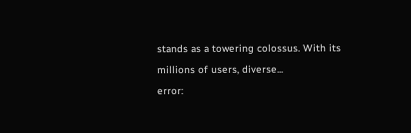stands as a towering colossus. With its millions of users, diverse...
error: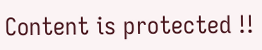Content is protected !!